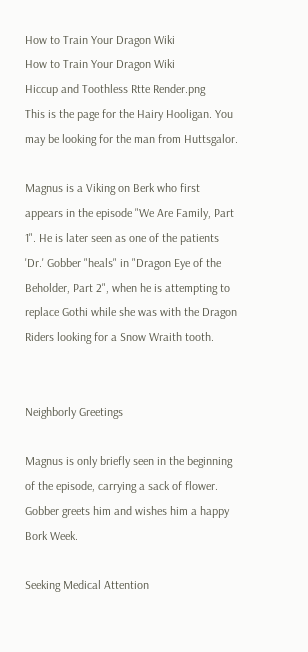How to Train Your Dragon Wiki
How to Train Your Dragon Wiki
Hiccup and Toothless Rtte Render.png
This is the page for the Hairy Hooligan. You may be looking for the man from Huttsgalor.

Magnus is a Viking on Berk who first appears in the episode "We Are Family, Part 1". He is later seen as one of the patients 'Dr.' Gobber "heals" in "Dragon Eye of the Beholder, Part 2", when he is attempting to replace Gothi while she was with the Dragon Riders looking for a Snow Wraith tooth.


Neighborly Greetings

Magnus is only briefly seen in the beginning of the episode, carrying a sack of flower. Gobber greets him and wishes him a happy Bork Week.

Seeking Medical Attention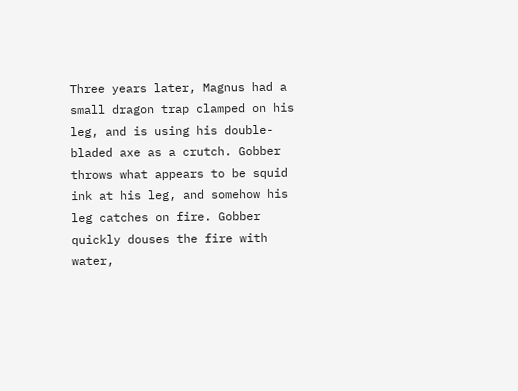Three years later, Magnus had a small dragon trap clamped on his leg, and is using his double-bladed axe as a crutch. Gobber throws what appears to be squid ink at his leg, and somehow his leg catches on fire. Gobber quickly douses the fire with water,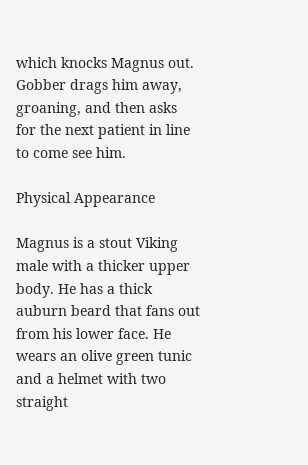which knocks Magnus out. Gobber drags him away, groaning, and then asks for the next patient in line to come see him.

Physical Appearance

Magnus is a stout Viking male with a thicker upper body. He has a thick auburn beard that fans out from his lower face. He wears an olive green tunic and a helmet with two straight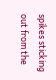spikes sticking out from the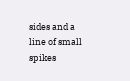sides and a line of small spikes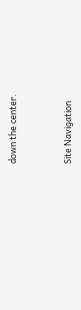down the center.



Site Navigation